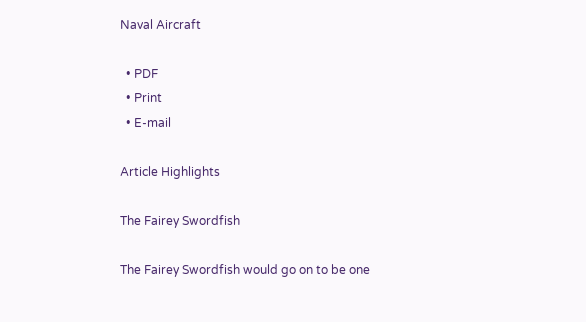Naval Aircraft

  • PDF
  • Print
  • E-mail

Article Highlights

The Fairey Swordfish

The Fairey Swordfish would go on to be one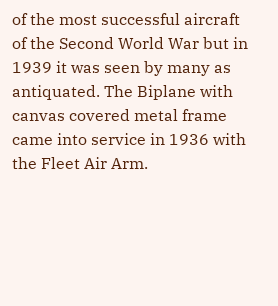of the most successful aircraft of the Second World War but in 1939 it was seen by many as antiquated. The Biplane with canvas covered metal frame came into service in 1936 with the Fleet Air Arm.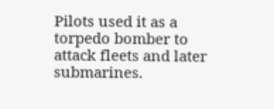Pilots used it as a torpedo bomber to attack fleets and later submarines.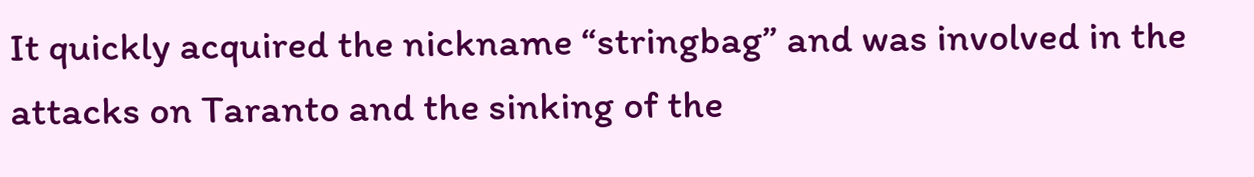It quickly acquired the nickname “stringbag” and was involved in the attacks on Taranto and the sinking of the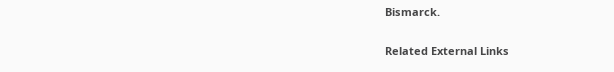Bismarck.

Related External Links